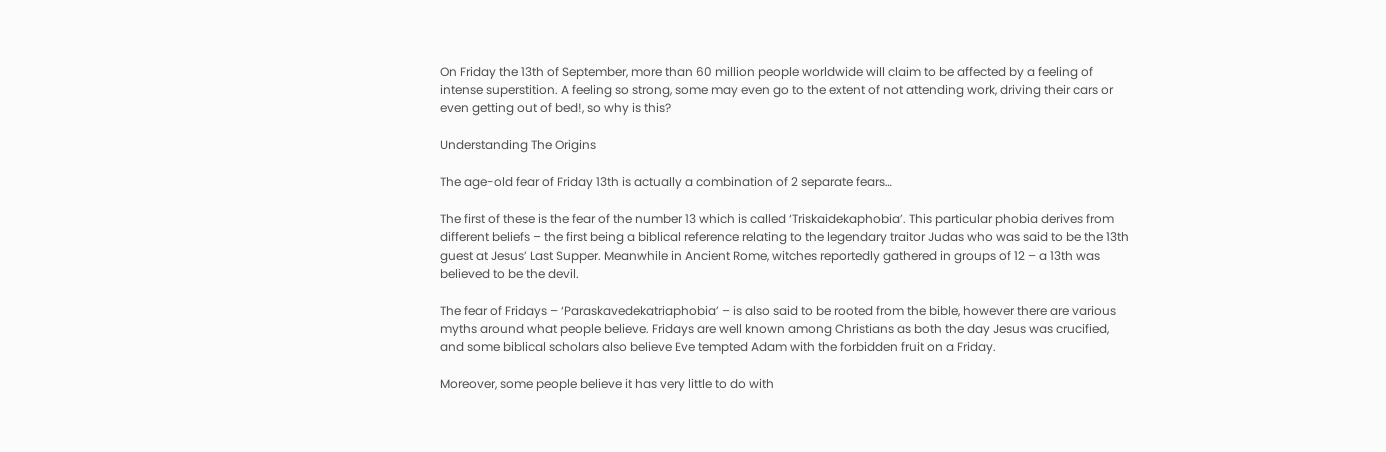On Friday the 13th of September, more than 60 million people worldwide will claim to be affected by a feeling of intense superstition. A feeling so strong, some may even go to the extent of not attending work, driving their cars or even getting out of bed!, so why is this?

Understanding The Origins

The age-old fear of Friday 13th is actually a combination of 2 separate fears…

The first of these is the fear of the number 13 which is called ‘Triskaidekaphobia’. This particular phobia derives from different beliefs – the first being a biblical reference relating to the legendary traitor Judas who was said to be the 13th guest at Jesus’ Last Supper. Meanwhile in Ancient Rome, witches reportedly gathered in groups of 12 – a 13th was believed to be the devil.

The fear of Fridays – ‘Paraskavedekatriaphobia’ – is also said to be rooted from the bible, however there are various myths around what people believe. Fridays are well known among Christians as both the day Jesus was crucified, and some biblical scholars also believe Eve tempted Adam with the forbidden fruit on a Friday.

Moreover, some people believe it has very little to do with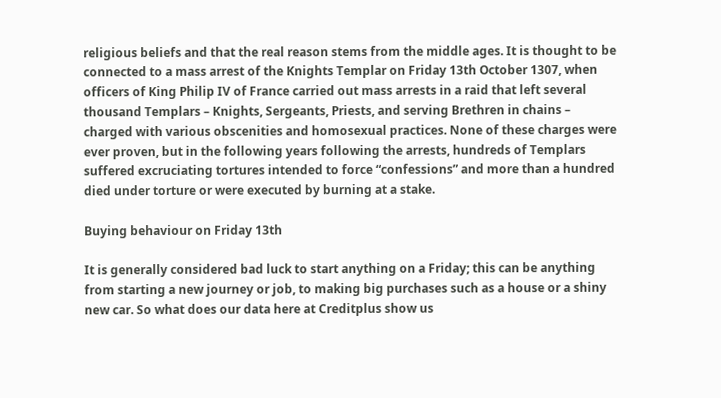religious beliefs and that the real reason stems from the middle ages. It is thought to be connected to a mass arrest of the Knights Templar on Friday 13th October 1307, when officers of King Philip IV of France carried out mass arrests in a raid that left several thousand Templars – Knights, Sergeants, Priests, and serving Brethren in chains – charged with various obscenities and homosexual practices. None of these charges were ever proven, but in the following years following the arrests, hundreds of Templars suffered excruciating tortures intended to force “confessions” and more than a hundred died under torture or were executed by burning at a stake.

Buying behaviour on Friday 13th

It is generally considered bad luck to start anything on a Friday; this can be anything from starting a new journey or job, to making big purchases such as a house or a shiny new car. So what does our data here at Creditplus show us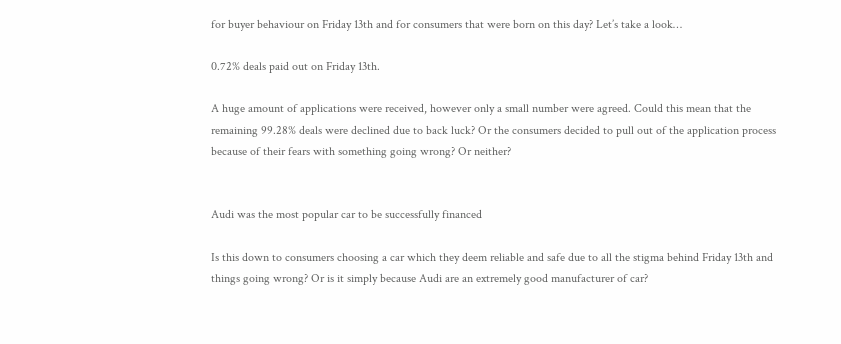for buyer behaviour on Friday 13th and for consumers that were born on this day? Let’s take a look…

0.72% deals paid out on Friday 13th.

A huge amount of applications were received, however only a small number were agreed. Could this mean that the remaining 99.28% deals were declined due to back luck? Or the consumers decided to pull out of the application process because of their fears with something going wrong? Or neither?


Audi was the most popular car to be successfully financed

Is this down to consumers choosing a car which they deem reliable and safe due to all the stigma behind Friday 13th and things going wrong? Or is it simply because Audi are an extremely good manufacturer of car?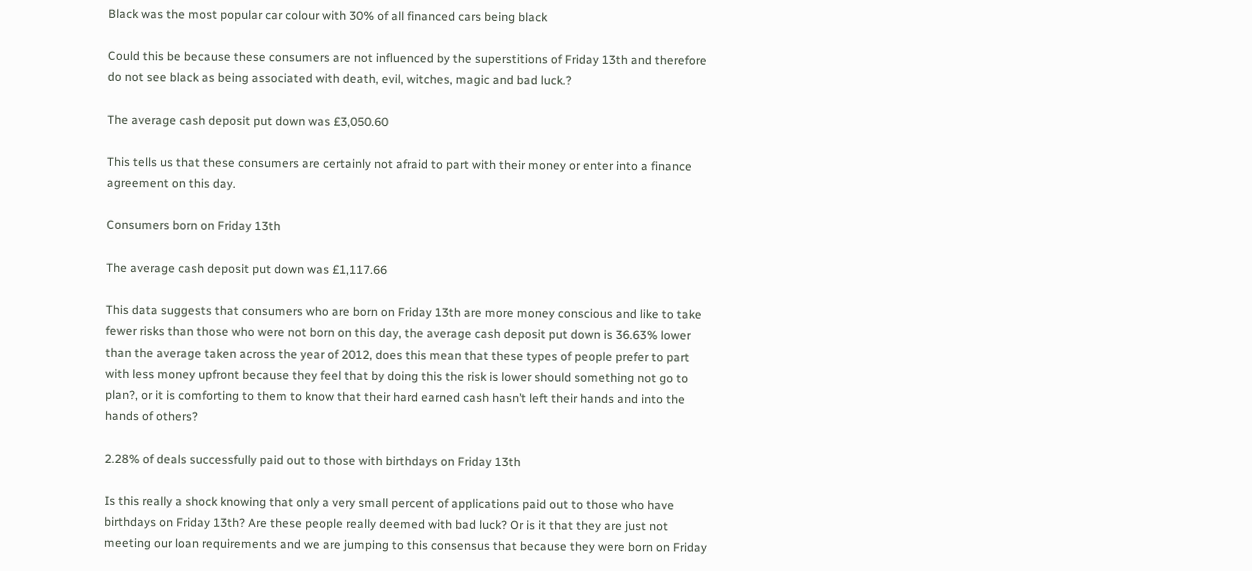Black was the most popular car colour with 30% of all financed cars being black

Could this be because these consumers are not influenced by the superstitions of Friday 13th and therefore do not see black as being associated with death, evil, witches, magic and bad luck.?

The average cash deposit put down was £3,050.60

This tells us that these consumers are certainly not afraid to part with their money or enter into a finance agreement on this day.

Consumers born on Friday 13th

The average cash deposit put down was £1,117.66

This data suggests that consumers who are born on Friday 13th are more money conscious and like to take fewer risks than those who were not born on this day, the average cash deposit put down is 36.63% lower than the average taken across the year of 2012, does this mean that these types of people prefer to part with less money upfront because they feel that by doing this the risk is lower should something not go to plan?, or it is comforting to them to know that their hard earned cash hasn’t left their hands and into the hands of others?

2.28% of deals successfully paid out to those with birthdays on Friday 13th

Is this really a shock knowing that only a very small percent of applications paid out to those who have birthdays on Friday 13th? Are these people really deemed with bad luck? Or is it that they are just not meeting our loan requirements and we are jumping to this consensus that because they were born on Friday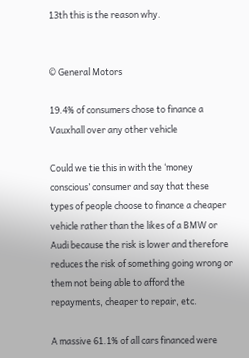13th this is the reason why.


© General Motors

19.4% of consumers chose to finance a Vauxhall over any other vehicle

Could we tie this in with the ‘money conscious’ consumer and say that these types of people choose to finance a cheaper vehicle rather than the likes of a BMW or Audi because the risk is lower and therefore reduces the risk of something going wrong or them not being able to afford the repayments, cheaper to repair, etc.

A massive 61.1% of all cars financed were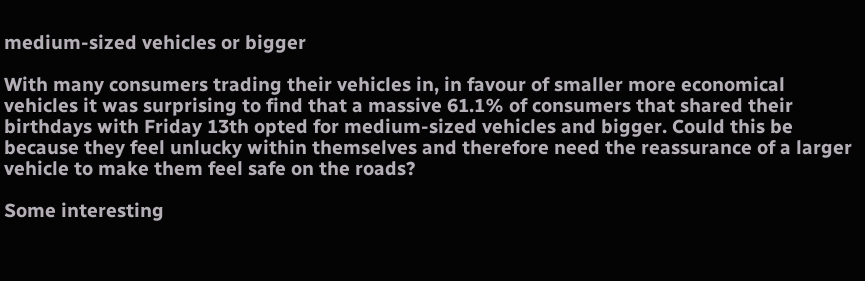medium-sized vehicles or bigger

With many consumers trading their vehicles in, in favour of smaller more economical vehicles it was surprising to find that a massive 61.1% of consumers that shared their birthdays with Friday 13th opted for medium-sized vehicles and bigger. Could this be because they feel unlucky within themselves and therefore need the reassurance of a larger vehicle to make them feel safe on the roads?

Some interesting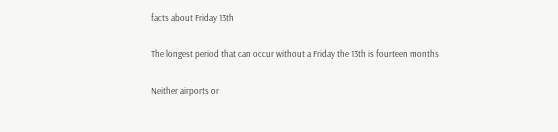facts about Friday 13th

The longest period that can occur without a Friday the 13th is fourteen months

Neither airports or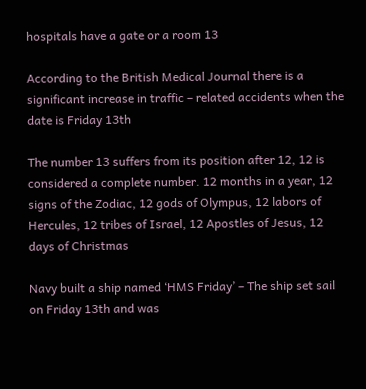hospitals have a gate or a room 13

According to the British Medical Journal there is a significant increase in traffic – related accidents when the date is Friday 13th

The number 13 suffers from its position after 12, 12 is considered a complete number. 12 months in a year, 12 signs of the Zodiac, 12 gods of Olympus, 12 labors of Hercules, 12 tribes of Israel, 12 Apostles of Jesus, 12 days of Christmas

Navy built a ship named ‘HMS Friday’ – The ship set sail on Friday 13th and was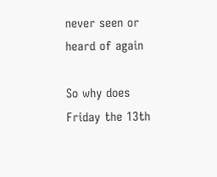never seen or heard of again

So why does Friday the 13th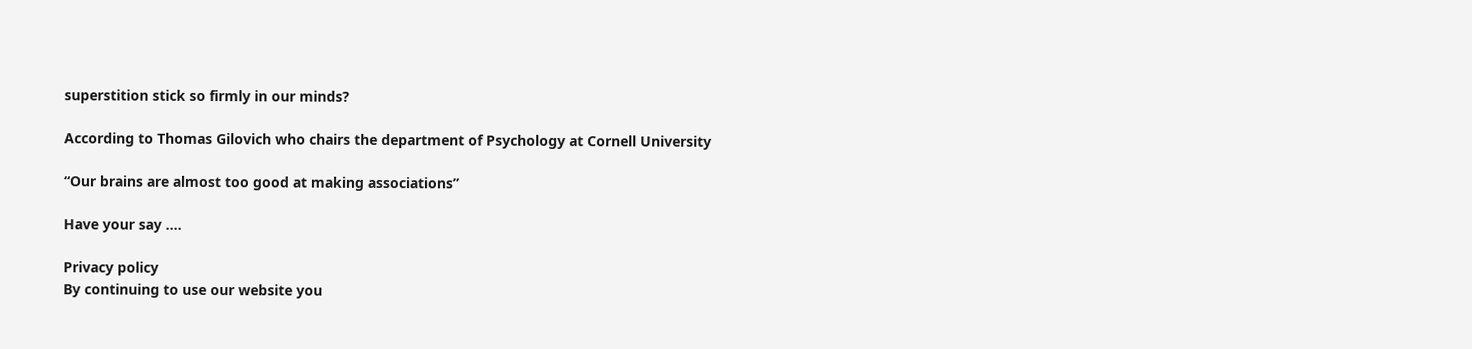superstition stick so firmly in our minds?

According to Thomas Gilovich who chairs the department of Psychology at Cornell University

“Our brains are almost too good at making associations”

Have your say ….

Privacy policy
By continuing to use our website you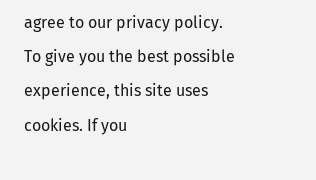agree to our privacy policy.
To give you the best possible experience, this site uses cookies. If you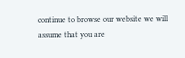continue to browse our website we will assume that you are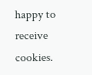happy to receive cookies.